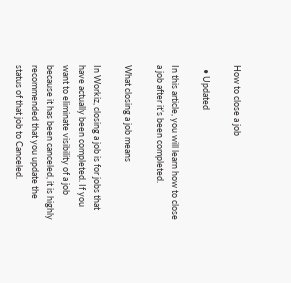How to close a job

  • Updated

In this article, you will learn how to close a job after it’s been completed.

What closing a job means

In Workiz, closing a job is for jobs that have actually been completed. If you want to eliminate visibility of a job because it has been canceled, it is highly recommended that you update the status of that job to Canceled.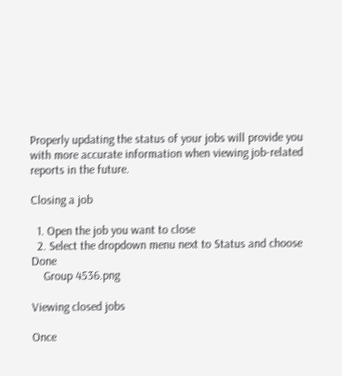Properly updating the status of your jobs will provide you with more accurate information when viewing job-related reports in the future.

Closing a job

  1. Open the job you want to close
  2. Select the dropdown menu next to Status and choose Done
    Group 4536.png

Viewing closed jobs

Once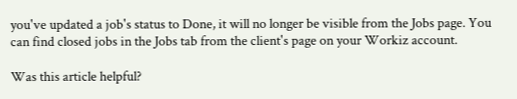you've updated a job's status to Done, it will no longer be visible from the Jobs page. You can find closed jobs in the Jobs tab from the client's page on your Workiz account.

Was this article helpful?